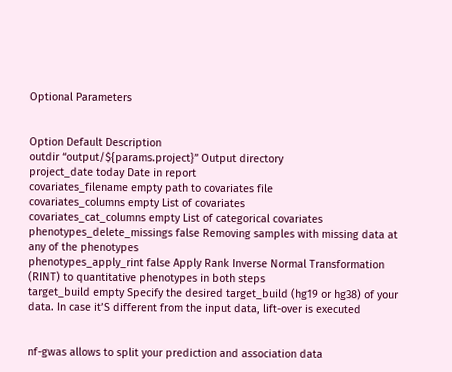Optional Parameters


Option Default Description
outdir “output/${params.project}” Output directory
project_date today Date in report
covariates_filename empty path to covariates file
covariates_columns empty List of covariates
covariates_cat_columns empty List of categorical covariates
phenotypes_delete_missings false Removing samples with missing data at any of the phenotypes
phenotypes_apply_rint false Apply Rank Inverse Normal Transformation (RINT) to quantitative phenotypes in both steps
target_build empty Specify the desired target_build (hg19 or hg38) of your data. In case it’S different from the input data, lift-over is executed


nf-gwas allows to split your prediction and association data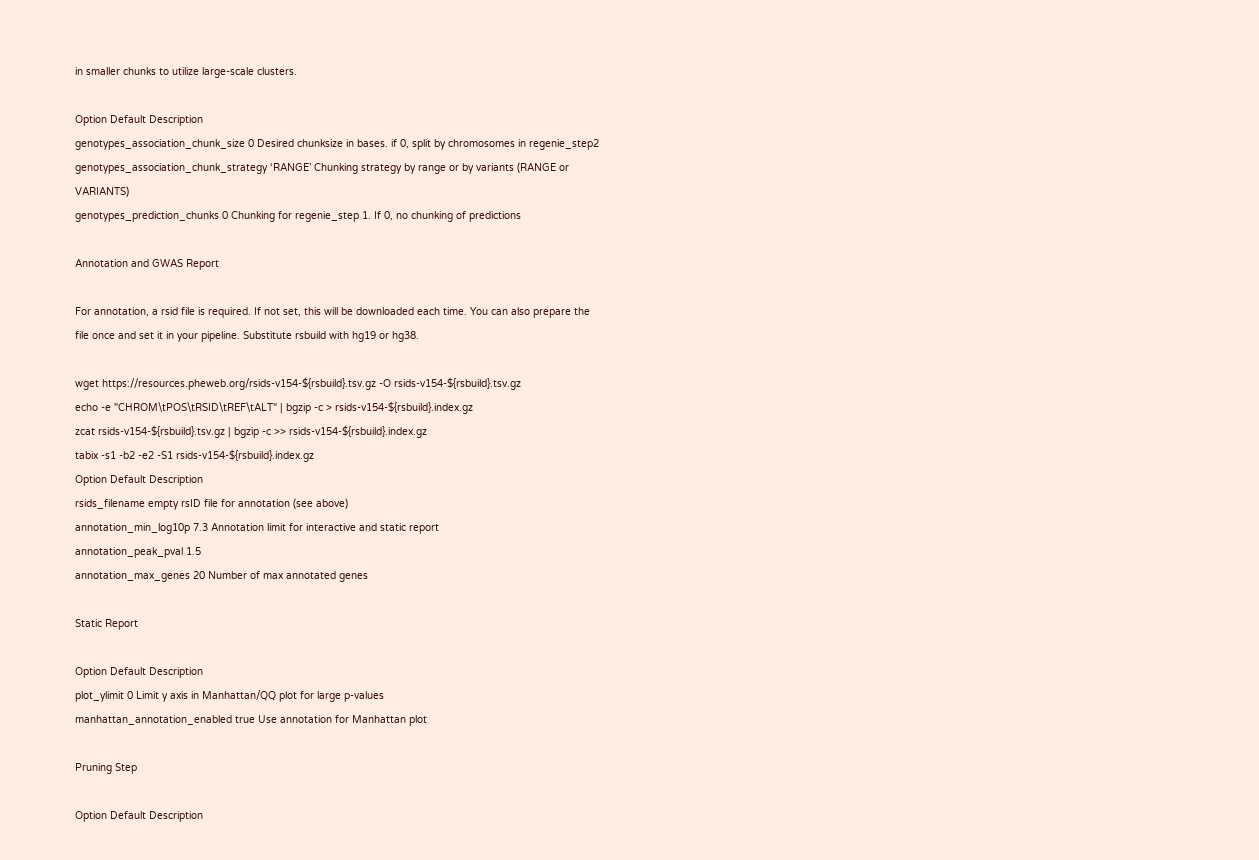in smaller chunks to utilize large-scale clusters.

Option Default Description
genotypes_association_chunk_size 0 Desired chunksize in bases. if 0, split by chromosomes in regenie_step2
genotypes_association_chunk_strategy ‘RANGE’ Chunking strategy by range or by variants (RANGE or VARIANTS)
genotypes_prediction_chunks 0 Chunking for regenie_step 1. If 0, no chunking of predictions

Annotation and GWAS Report

For annotation, a rsid file is required. If not set, this will be downloaded each time. You can also prepare the file once and set it in your pipeline. Substitute rsbuild with hg19 or hg38.

wget https://resources.pheweb.org/rsids-v154-${rsbuild}.tsv.gz -O rsids-v154-${rsbuild}.tsv.gz
echo -e "CHROM\tPOS\tRSID\tREF\tALT" | bgzip -c > rsids-v154-${rsbuild}.index.gz
zcat rsids-v154-${rsbuild}.tsv.gz | bgzip -c >> rsids-v154-${rsbuild}.index.gz
tabix -s1 -b2 -e2 -S1 rsids-v154-${rsbuild}.index.gz
Option Default Description
rsids_filename empty rsID file for annotation (see above)
annotation_min_log10p 7.3 Annotation limit for interactive and static report
annotation_peak_pval 1.5
annotation_max_genes 20 Number of max annotated genes

Static Report

Option Default Description
plot_ylimit 0 Limit y axis in Manhattan/QQ plot for large p-values
manhattan_annotation_enabled true Use annotation for Manhattan plot

Pruning Step

Option Default Description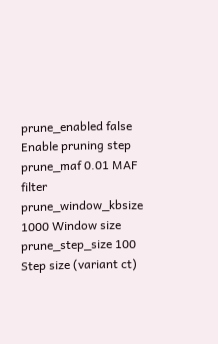prune_enabled false Enable pruning step
prune_maf 0.01 MAF filter
prune_window_kbsize 1000 Window size
prune_step_size 100 Step size (variant ct)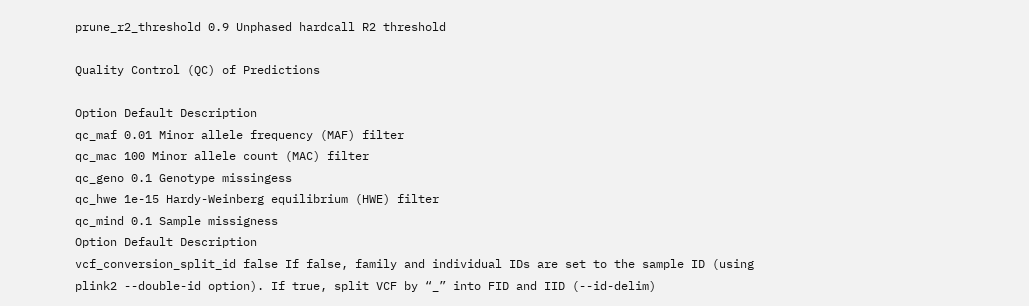prune_r2_threshold 0.9 Unphased hardcall R2 threshold

Quality Control (QC) of Predictions

Option Default Description
qc_maf 0.01 Minor allele frequency (MAF) filter
qc_mac 100 Minor allele count (MAC) filter
qc_geno 0.1 Genotype missingess
qc_hwe 1e-15 Hardy-Weinberg equilibrium (HWE) filter
qc_mind 0.1 Sample missigness
Option Default Description
vcf_conversion_split_id false If false, family and individual IDs are set to the sample ID (using plink2 --double-id option). If true, split VCF by “_” into FID and IID (--id-delim)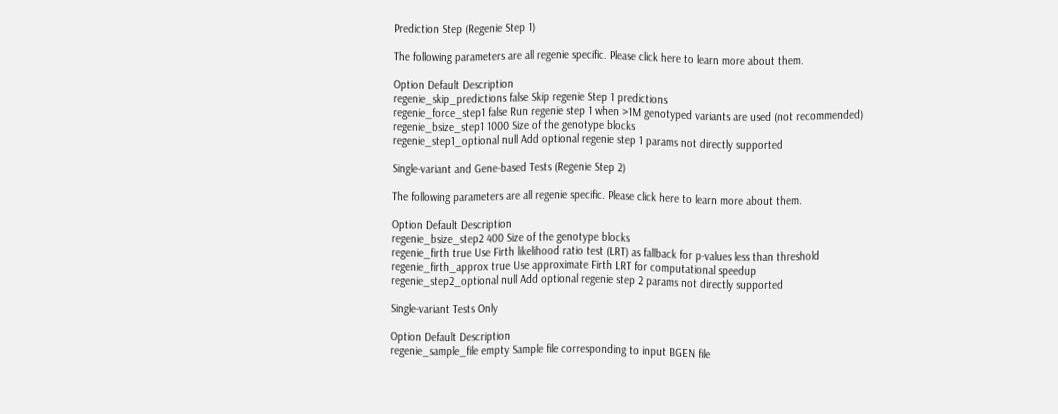Prediction Step (Regenie Step 1)

The following parameters are all regenie specific. Please click here to learn more about them.

Option Default Description
regenie_skip_predictions false Skip regenie Step 1 predictions
regenie_force_step1 false Run regenie step 1 when >1M genotyped variants are used (not recommended)
regenie_bsize_step1 1000 Size of the genotype blocks
regenie_step1_optional null Add optional regenie step 1 params not directly supported

Single-variant and Gene-based Tests (Regenie Step 2)

The following parameters are all regenie specific. Please click here to learn more about them.

Option Default Description
regenie_bsize_step2 400 Size of the genotype blocks
regenie_firth true Use Firth likelihood ratio test (LRT) as fallback for p-values less than threshold
regenie_firth_approx true Use approximate Firth LRT for computational speedup
regenie_step2_optional null Add optional regenie step 2 params not directly supported

Single-variant Tests Only

Option Default Description
regenie_sample_file empty Sample file corresponding to input BGEN file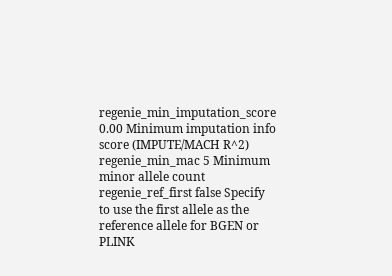regenie_min_imputation_score 0.00 Minimum imputation info score (IMPUTE/MACH R^2)
regenie_min_mac 5 Minimum minor allele count
regenie_ref_first false Specify to use the first allele as the reference allele for BGEN or PLINK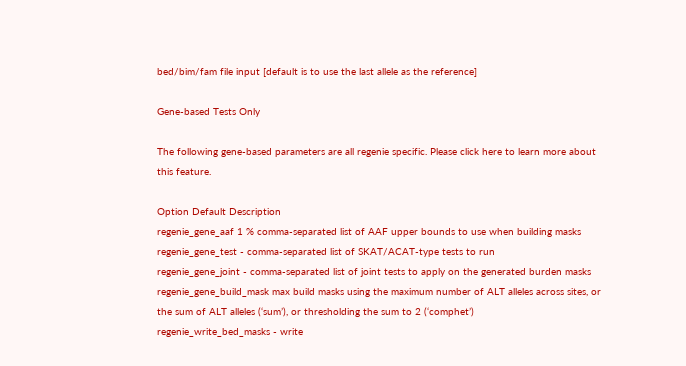bed/bim/fam file input [default is to use the last allele as the reference]

Gene-based Tests Only

The following gene-based parameters are all regenie specific. Please click here to learn more about this feature.

Option Default Description
regenie_gene_aaf 1 % comma-separated list of AAF upper bounds to use when building masks
regenie_gene_test - comma-separated list of SKAT/ACAT-type tests to run
regenie_gene_joint - comma-separated list of joint tests to apply on the generated burden masks
regenie_gene_build_mask max build masks using the maximum number of ALT alleles across sites, or the sum of ALT alleles (‘sum’), or thresholding the sum to 2 (‘comphet’)
regenie_write_bed_masks - write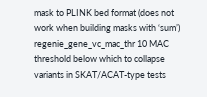mask to PLINK bed format (does not work when building masks with ‘sum’)
regenie_gene_vc_mac_thr 10 MAC threshold below which to collapse variants in SKAT/ACAT-type tests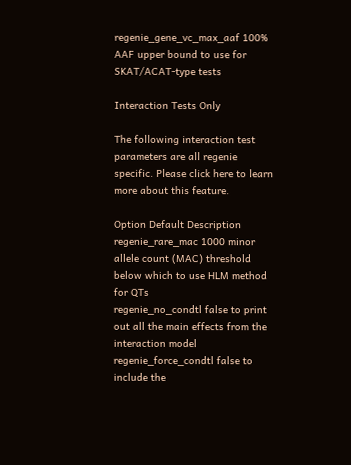regenie_gene_vc_max_aaf 100% AAF upper bound to use for SKAT/ACAT-type tests

Interaction Tests Only

The following interaction test parameters are all regenie specific. Please click here to learn more about this feature.

Option Default Description
regenie_rare_mac 1000 minor allele count (MAC) threshold below which to use HLM method for QTs
regenie_no_condtl false to print out all the main effects from the interaction model
regenie_force_condtl false to include the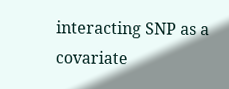interacting SNP as a covariate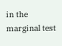in the marginal test